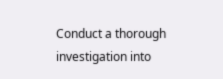Conduct a thorough investigation into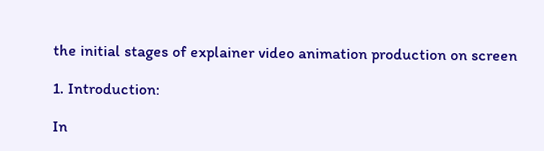the initial stages of explainer video animation production on screen

1. Introduction:

In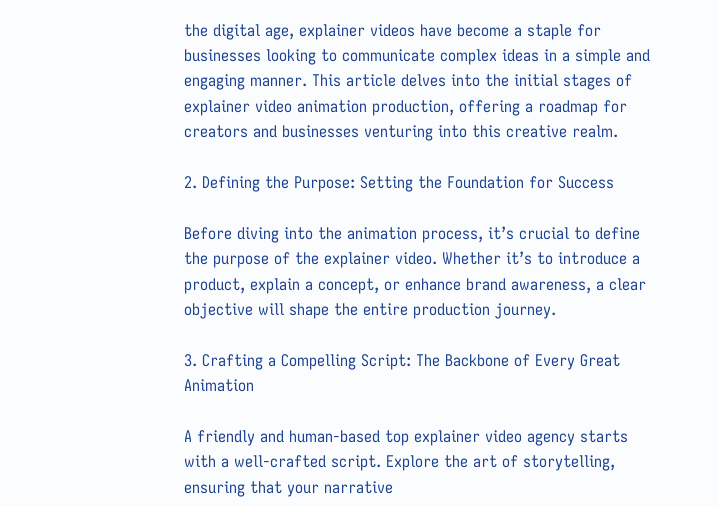the digital age, explainer videos have become a staple for businesses looking to communicate complex ideas in a simple and engaging manner. This article delves into the initial stages of explainer video animation production, offering a roadmap for creators and businesses venturing into this creative realm.

2. Defining the Purpose: Setting the Foundation for Success

Before diving into the animation process, it’s crucial to define the purpose of the explainer video. Whether it’s to introduce a product, explain a concept, or enhance brand awareness, a clear objective will shape the entire production journey.

3. Crafting a Compelling Script: The Backbone of Every Great Animation

A friendly and human-based top explainer video agency starts with a well-crafted script. Explore the art of storytelling, ensuring that your narrative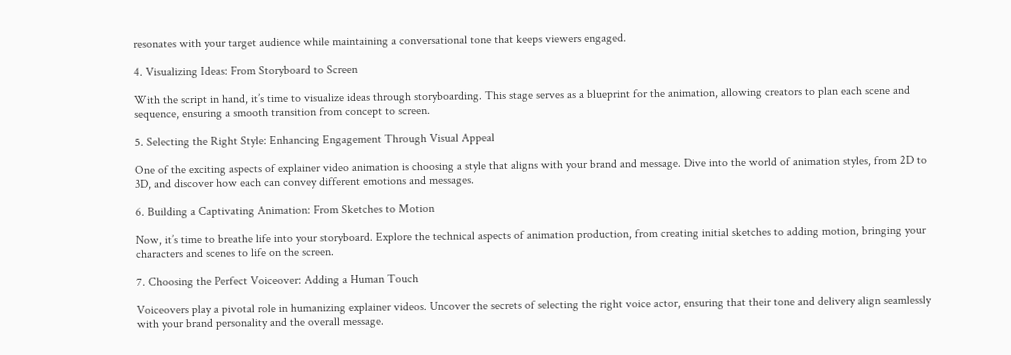resonates with your target audience while maintaining a conversational tone that keeps viewers engaged.

4. Visualizing Ideas: From Storyboard to Screen

With the script in hand, it’s time to visualize ideas through storyboarding. This stage serves as a blueprint for the animation, allowing creators to plan each scene and sequence, ensuring a smooth transition from concept to screen.

5. Selecting the Right Style: Enhancing Engagement Through Visual Appeal

One of the exciting aspects of explainer video animation is choosing a style that aligns with your brand and message. Dive into the world of animation styles, from 2D to 3D, and discover how each can convey different emotions and messages.

6. Building a Captivating Animation: From Sketches to Motion

Now, it’s time to breathe life into your storyboard. Explore the technical aspects of animation production, from creating initial sketches to adding motion, bringing your characters and scenes to life on the screen.

7. Choosing the Perfect Voiceover: Adding a Human Touch

Voiceovers play a pivotal role in humanizing explainer videos. Uncover the secrets of selecting the right voice actor, ensuring that their tone and delivery align seamlessly with your brand personality and the overall message.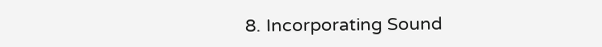8. Incorporating Sound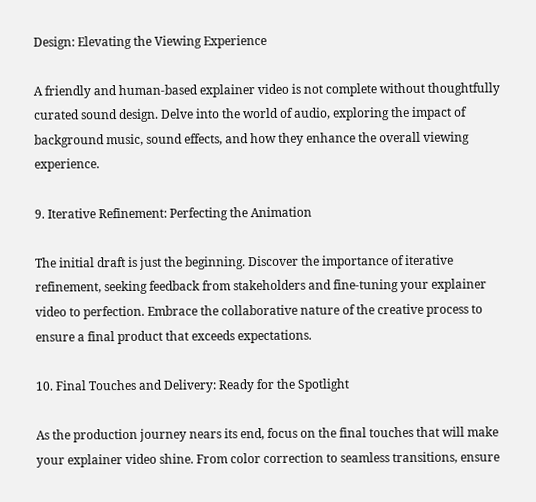Design: Elevating the Viewing Experience

A friendly and human-based explainer video is not complete without thoughtfully curated sound design. Delve into the world of audio, exploring the impact of background music, sound effects, and how they enhance the overall viewing experience.

9. Iterative Refinement: Perfecting the Animation

The initial draft is just the beginning. Discover the importance of iterative refinement, seeking feedback from stakeholders and fine-tuning your explainer video to perfection. Embrace the collaborative nature of the creative process to ensure a final product that exceeds expectations.

10. Final Touches and Delivery: Ready for the Spotlight

As the production journey nears its end, focus on the final touches that will make your explainer video shine. From color correction to seamless transitions, ensure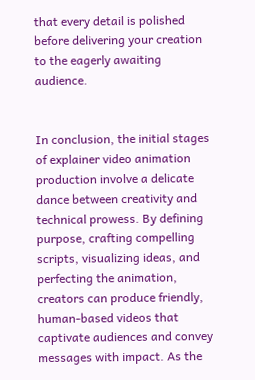that every detail is polished before delivering your creation to the eagerly awaiting audience.


In conclusion, the initial stages of explainer video animation production involve a delicate dance between creativity and technical prowess. By defining purpose, crafting compelling scripts, visualizing ideas, and perfecting the animation, creators can produce friendly, human-based videos that captivate audiences and convey messages with impact. As the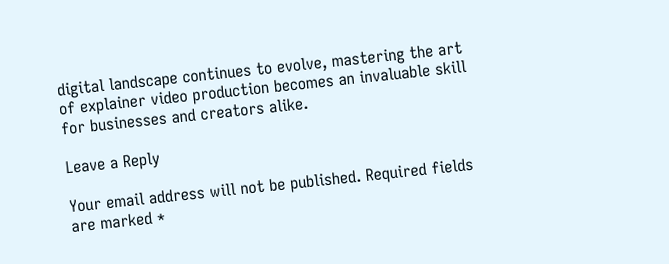digital landscape continues to evolve, mastering the art of explainer video production becomes an invaluable skill for businesses and creators alike.

Leave a Reply

Your email address will not be published. Required fields are marked *